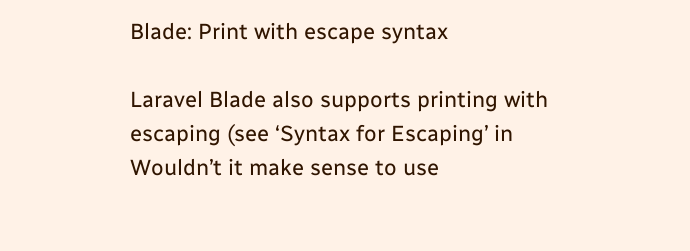Blade: Print with escape syntax

Laravel Blade also supports printing with escaping (see ‘Syntax for Escaping’ in
Wouldn’t it make sense to use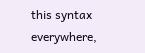this syntax everywhere,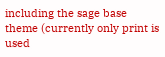including the sage base theme (currently only print is used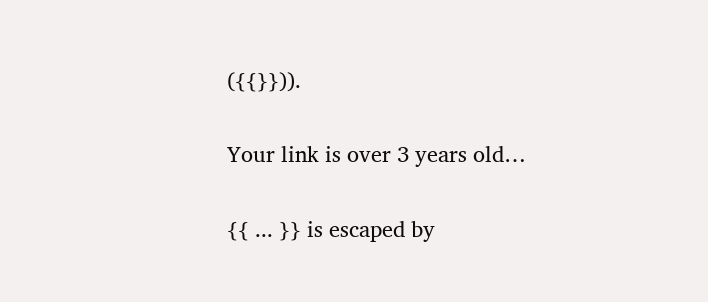({{}})).

Your link is over 3 years old…

{{ ... }} is escaped by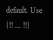default. Use {!! ... !!}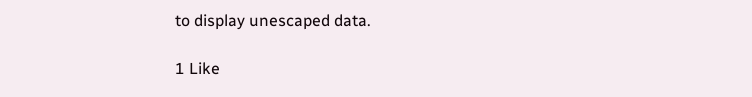to display unescaped data.

1 Like